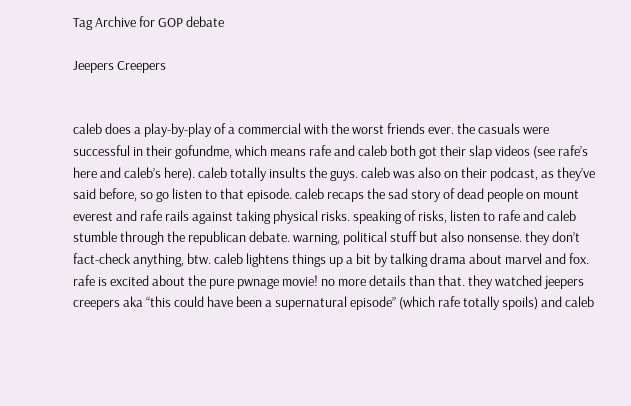Tag Archive for GOP debate

Jeepers Creepers


caleb does a play-by-play of a commercial with the worst friends ever. the casuals were successful in their gofundme, which means rafe and caleb both got their slap videos (see rafe’s here and caleb’s here). caleb totally insults the guys. caleb was also on their podcast, as they’ve said before, so go listen to that episode. caleb recaps the sad story of dead people on mount everest and rafe rails against taking physical risks. speaking of risks, listen to rafe and caleb stumble through the republican debate. warning, political stuff but also nonsense. they don’t fact-check anything, btw. caleb lightens things up a bit by talking drama about marvel and fox. rafe is excited about the pure pwnage movie! no more details than that. they watched jeepers creepers aka “this could have been a supernatural episode” (which rafe totally spoils) and caleb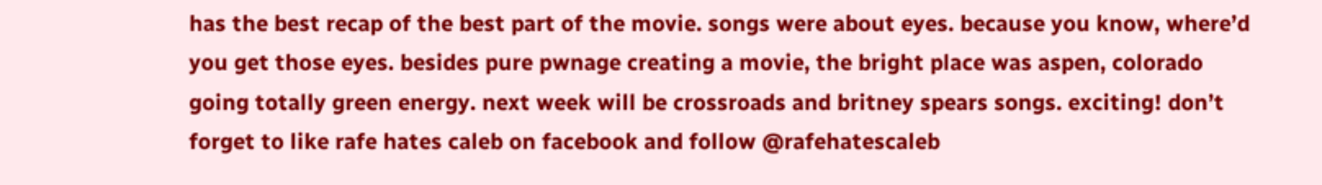has the best recap of the best part of the movie. songs were about eyes. because you know, where’d you get those eyes. besides pure pwnage creating a movie, the bright place was aspen, colorado going totally green energy. next week will be crossroads and britney spears songs. exciting! don’t forget to like rafe hates caleb on facebook and follow @rafehatescaleb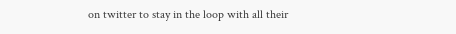on twitter to stay in the loop with all their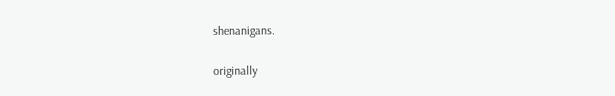shenanigans.

originally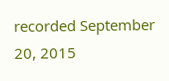recorded September 20, 2015